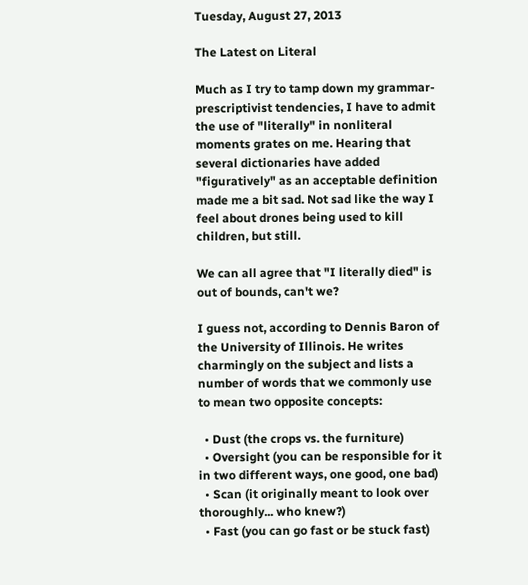Tuesday, August 27, 2013

The Latest on Literal

Much as I try to tamp down my grammar-prescriptivist tendencies, I have to admit the use of "literally" in nonliteral moments grates on me. Hearing that several dictionaries have added "figuratively" as an acceptable definition made me a bit sad. Not sad like the way I feel about drones being used to kill children, but still.

We can all agree that "I literally died" is out of bounds, can't we?

I guess not, according to Dennis Baron of the University of Illinois. He writes charmingly on the subject and lists a number of words that we commonly use to mean two opposite concepts:

  • Dust (the crops vs. the furniture)
  • Oversight (you can be responsible for it in two different ways, one good, one bad)
  • Scan (it originally meant to look over thoroughly... who knew?)
  • Fast (you can go fast or be stuck fast)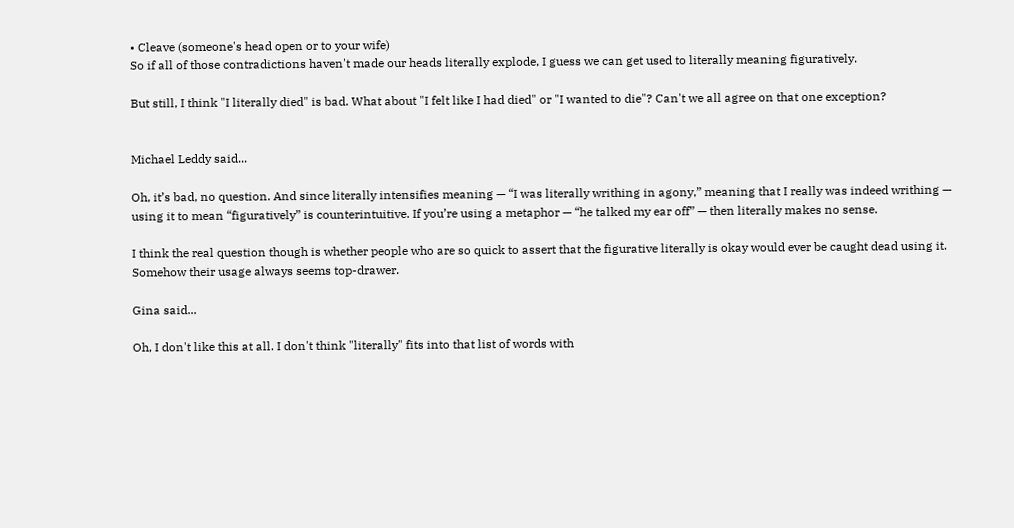• Cleave (someone's head open or to your wife)
So if all of those contradictions haven't made our heads literally explode, I guess we can get used to literally meaning figuratively.

But still, I think "I literally died" is bad. What about "I felt like I had died" or "I wanted to die"? Can't we all agree on that one exception?


Michael Leddy said...

Oh, it’s bad, no question. And since literally intensifies meaning — “I was literally writhing in agony,” meaning that I really was indeed writhing — using it to mean “figuratively” is counterintuitive. If you’re using a metaphor — “he talked my ear off” — then literally makes no sense.

I think the real question though is whether people who are so quick to assert that the figurative literally is okay would ever be caught dead using it. Somehow their usage always seems top-drawer.

Gina said...

Oh, I don't like this at all. I don't think "literally" fits into that list of words with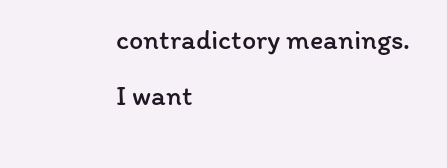contradictory meanings. I want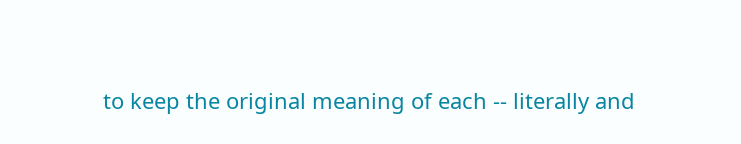to keep the original meaning of each -- literally and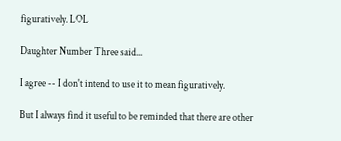figuratively. LOL

Daughter Number Three said...

I agree -- I don't intend to use it to mean figuratively.

But I always find it useful to be reminded that there are other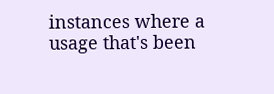instances where a usage that's been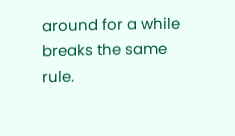around for a while breaks the same rule.